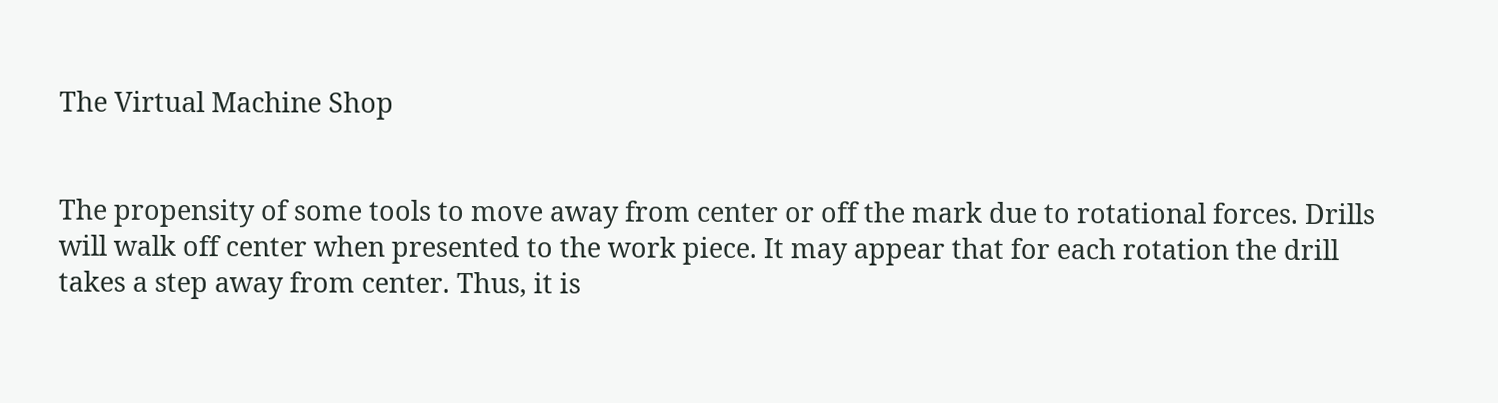The Virtual Machine Shop


The propensity of some tools to move away from center or off the mark due to rotational forces. Drills will walk off center when presented to the work piece. It may appear that for each rotation the drill takes a step away from center. Thus, it is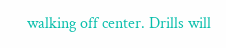walking off center. Drills will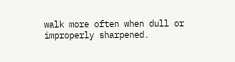walk more often when dull or improperly sharpened.